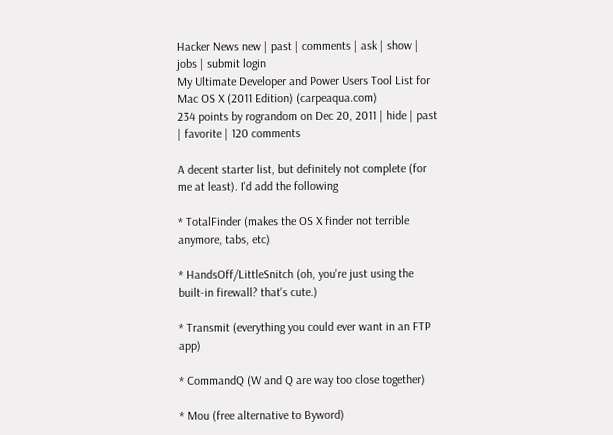Hacker News new | past | comments | ask | show | jobs | submit login
My Ultimate Developer and Power Users Tool List for Mac OS X (2011 Edition) (carpeaqua.com)
234 points by rograndom on Dec 20, 2011 | hide | past | favorite | 120 comments

A decent starter list, but definitely not complete (for me at least). I'd add the following

* TotalFinder (makes the OS X finder not terrible anymore, tabs, etc)

* HandsOff/LittleSnitch (oh, you're just using the built-in firewall? that's cute.)

* Transmit (everything you could ever want in an FTP app)

* CommandQ (W and Q are way too close together)

* Mou (free alternative to Byword)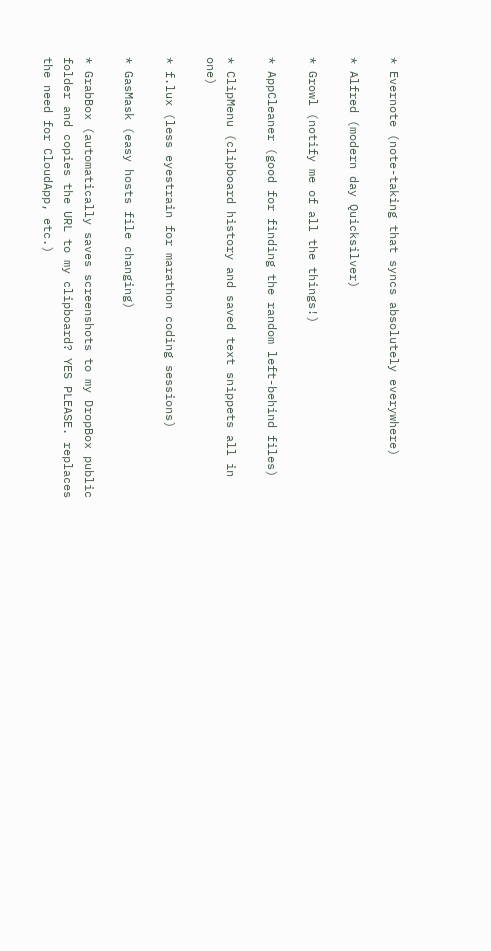* Evernote (note-taking that syncs absolutely everywhere)

* Alfred (modern day Quicksilver)

* Growl (notify me of all the things!)

* AppCleaner (good for finding the random left-behind files)

* ClipMenu (clipboard history and saved text snippets all in one)

* f.lux (less eyestrain for marathon coding sessions)

* GasMask (easy hosts file changing)

* GrabBox (automatically saves screenshots to my DropBox public folder and copies the URL to my clipboard? YES PLEASE. replaces the need for CloudApp, etc.)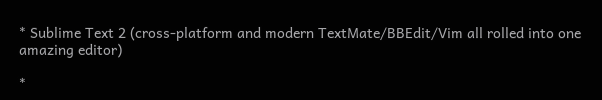* Sublime Text 2 (cross-platform and modern TextMate/BBEdit/Vim all rolled into one amazing editor)

*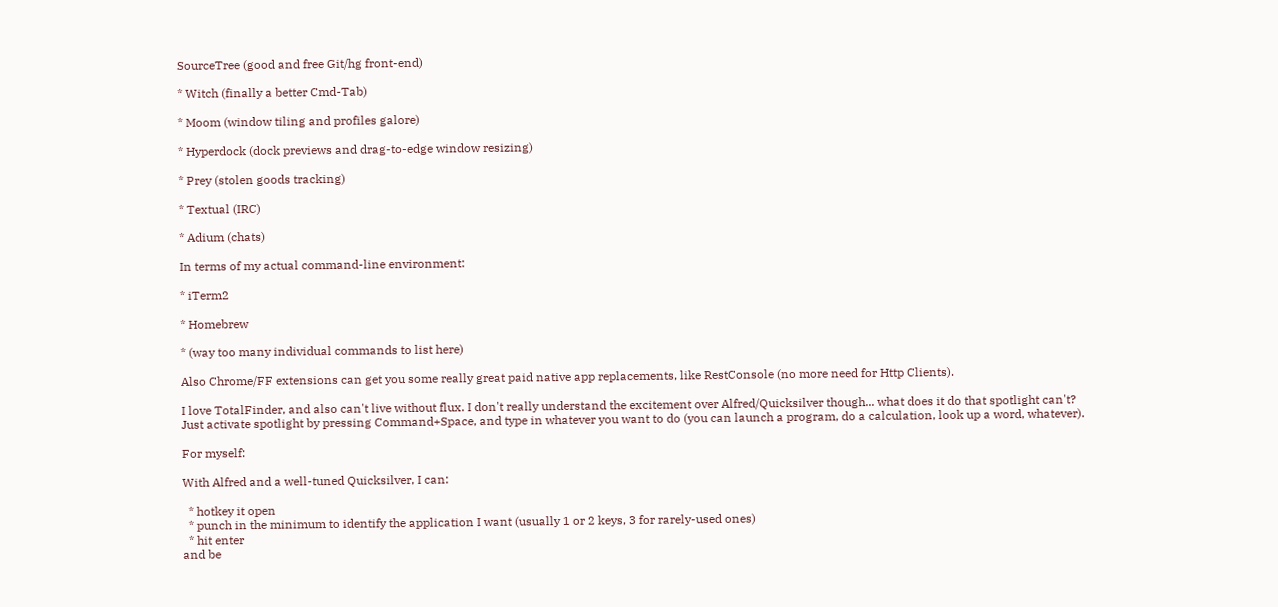SourceTree (good and free Git/hg front-end)

* Witch (finally a better Cmd-Tab)

* Moom (window tiling and profiles galore)

* Hyperdock (dock previews and drag-to-edge window resizing)

* Prey (stolen goods tracking)

* Textual (IRC)

* Adium (chats)

In terms of my actual command-line environment:

* iTerm2

* Homebrew

* (way too many individual commands to list here)

Also Chrome/FF extensions can get you some really great paid native app replacements, like RestConsole (no more need for Http Clients).

I love TotalFinder, and also can't live without flux. I don't really understand the excitement over Alfred/Quicksilver though... what does it do that spotlight can't? Just activate spotlight by pressing Command+Space, and type in whatever you want to do (you can launch a program, do a calculation, look up a word, whatever).

For myself:

With Alfred and a well-tuned Quicksilver, I can:

  * hotkey it open
  * punch in the minimum to identify the application I want (usually 1 or 2 keys, 3 for rarely-used ones)
  * hit enter
and be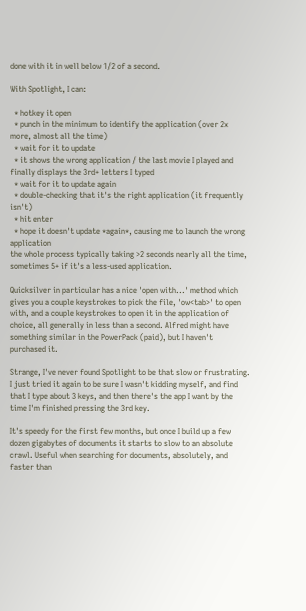done with it in well below 1/2 of a second.

With Spotlight, I can:

  * hotkey it open
  * punch in the minimum to identify the application (over 2x more, almost all the time)
  * wait for it to update
  * it shows the wrong application / the last movie I played and finally displays the 3rd+ letters I typed
  * wait for it to update again
  * double-checking that it's the right application (it frequently isn't)
  * hit enter
  * hope it doesn't update *again*, causing me to launch the wrong application
the whole process typically taking >2 seconds nearly all the time, sometimes 5+ if it's a less-used application.

Quicksilver in particular has a nice 'open with...' method which gives you a couple keystrokes to pick the file, 'ow<tab>' to open with, and a couple keystrokes to open it in the application of choice, all generally in less than a second. Alfred might have something similar in the PowerPack (paid), but I haven't purchased it.

Strange, I've never found Spotlight to be that slow or frustrating. I just tried it again to be sure I wasn't kidding myself, and find that I type about 3 keys, and then there's the app I want by the time I'm finished pressing the 3rd key.

It's speedy for the first few months, but once I build up a few dozen gigabytes of documents it starts to slow to an absolute crawl. Useful when searching for documents, absolutely, and faster than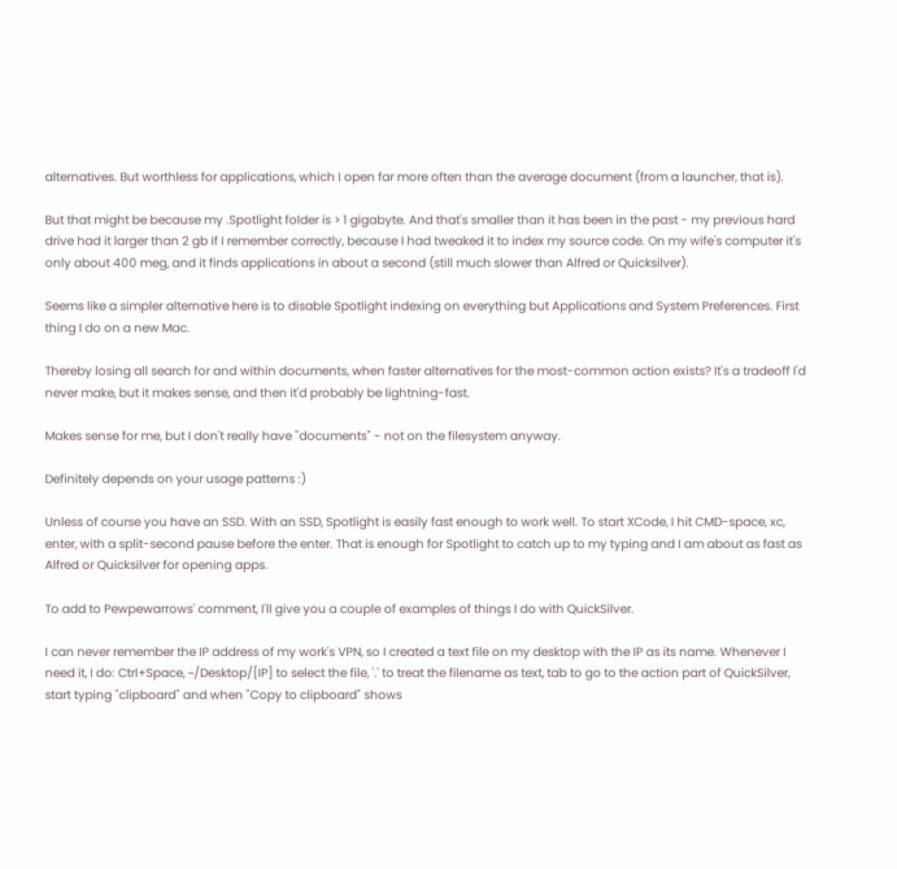alternatives. But worthless for applications, which I open far more often than the average document (from a launcher, that is).

But that might be because my .Spotlight folder is > 1 gigabyte. And that's smaller than it has been in the past - my previous hard drive had it larger than 2 gb if I remember correctly, because I had tweaked it to index my source code. On my wife's computer it's only about 400 meg, and it finds applications in about a second (still much slower than Alfred or Quicksilver).

Seems like a simpler alternative here is to disable Spotlight indexing on everything but Applications and System Preferences. First thing I do on a new Mac.

Thereby losing all search for and within documents, when faster alternatives for the most-common action exists? It's a tradeoff I'd never make, but it makes sense, and then it'd probably be lightning-fast.

Makes sense for me, but I don't really have "documents" - not on the filesystem anyway.

Definitely depends on your usage patterns :)

Unless of course you have an SSD. With an SSD, Spotlight is easily fast enough to work well. To start XCode, I hit CMD-space, xc, enter, with a split-second pause before the enter. That is enough for Spotlight to catch up to my typing and I am about as fast as Alfred or Quicksilver for opening apps.

To add to Pewpewarrows' comment, I'll give you a couple of examples of things I do with QuickSilver.

I can never remember the IP address of my work's VPN, so I created a text file on my desktop with the IP as its name. Whenever I need it, I do: Ctrl+Space, ~/Desktop/[IP] to select the file, '.' to treat the filename as text, tab to go to the action part of QuickSilver, start typing "clipboard" and when "Copy to clipboard" shows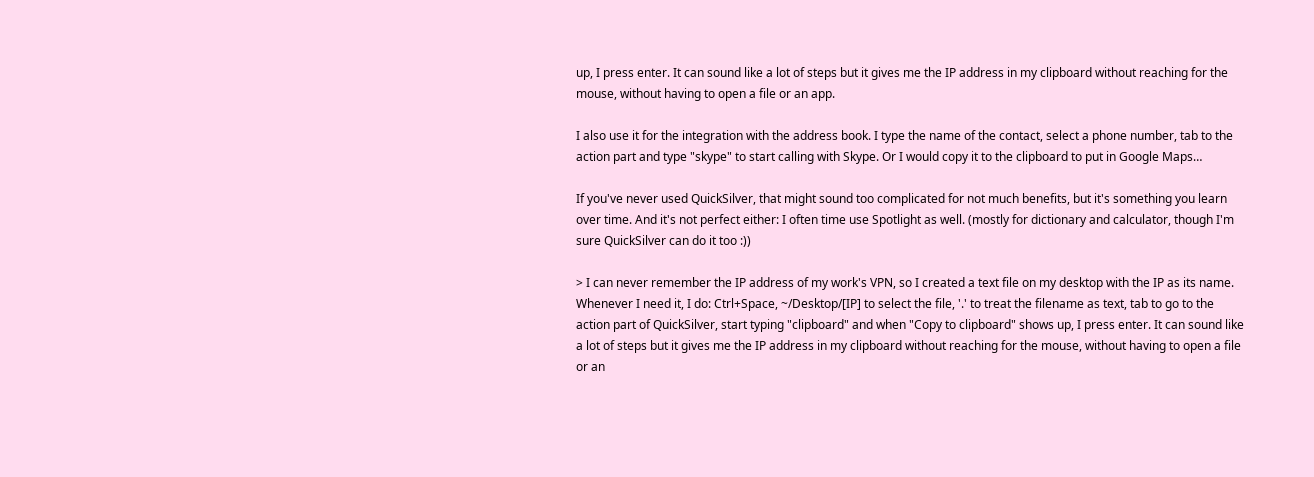up, I press enter. It can sound like a lot of steps but it gives me the IP address in my clipboard without reaching for the mouse, without having to open a file or an app.

I also use it for the integration with the address book. I type the name of the contact, select a phone number, tab to the action part and type "skype" to start calling with Skype. Or I would copy it to the clipboard to put in Google Maps…

If you've never used QuickSilver, that might sound too complicated for not much benefits, but it's something you learn over time. And it's not perfect either: I often time use Spotlight as well. (mostly for dictionary and calculator, though I'm sure QuickSilver can do it too :))

> I can never remember the IP address of my work's VPN, so I created a text file on my desktop with the IP as its name. Whenever I need it, I do: Ctrl+Space, ~/Desktop/[IP] to select the file, '.' to treat the filename as text, tab to go to the action part of QuickSilver, start typing "clipboard" and when "Copy to clipboard" shows up, I press enter. It can sound like a lot of steps but it gives me the IP address in my clipboard without reaching for the mouse, without having to open a file or an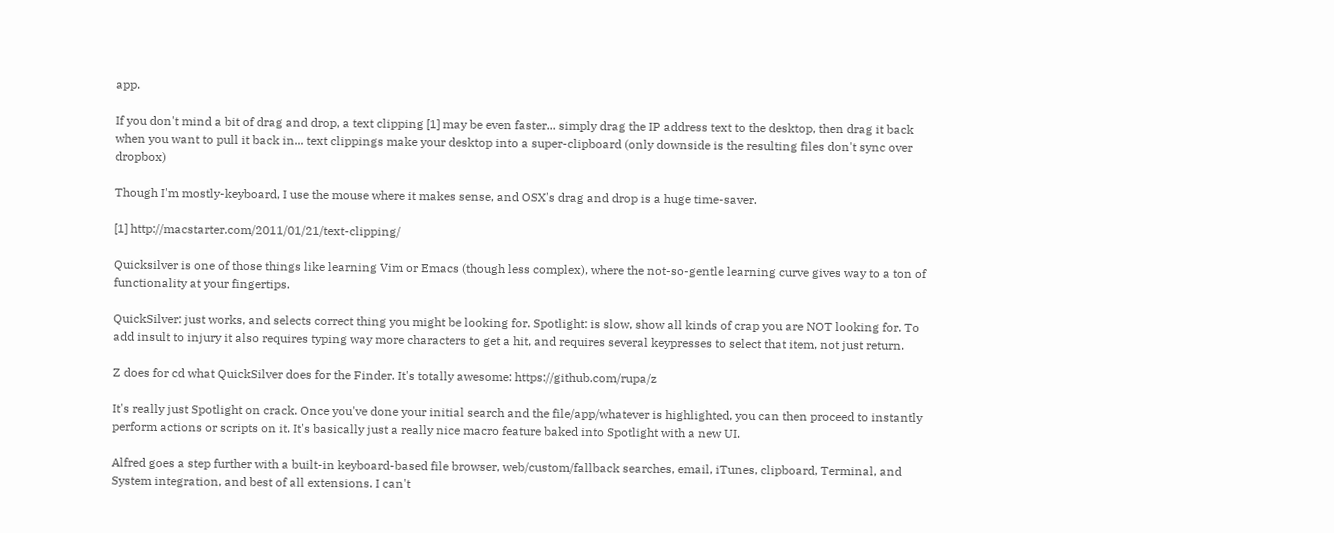app.

If you don't mind a bit of drag and drop, a text clipping [1] may be even faster... simply drag the IP address text to the desktop, then drag it back when you want to pull it back in... text clippings make your desktop into a super-clipboard (only downside is the resulting files don't sync over dropbox)

Though I'm mostly-keyboard, I use the mouse where it makes sense, and OSX's drag and drop is a huge time-saver.

[1] http://macstarter.com/2011/01/21/text-clipping/

Quicksilver is one of those things like learning Vim or Emacs (though less complex), where the not-so-gentle learning curve gives way to a ton of functionality at your fingertips.

QuickSilver: just works, and selects correct thing you might be looking for. Spotlight: is slow, show all kinds of crap you are NOT looking for. To add insult to injury it also requires typing way more characters to get a hit, and requires several keypresses to select that item, not just return.

Z does for cd what QuickSilver does for the Finder. It's totally awesome: https://github.com/rupa/z

It's really just Spotlight on crack. Once you've done your initial search and the file/app/whatever is highlighted, you can then proceed to instantly perform actions or scripts on it. It's basically just a really nice macro feature baked into Spotlight with a new UI.

Alfred goes a step further with a built-in keyboard-based file browser, web/custom/fallback searches, email, iTunes, clipboard, Terminal, and System integration, and best of all extensions. I can't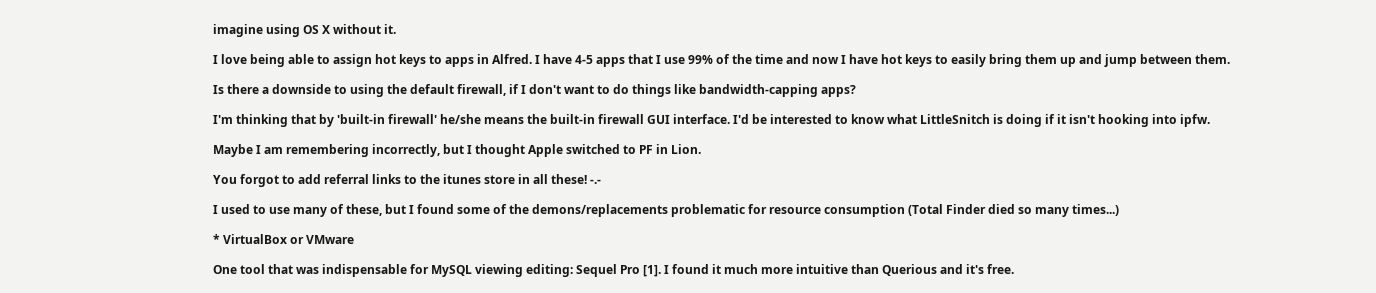imagine using OS X without it.

I love being able to assign hot keys to apps in Alfred. I have 4-5 apps that I use 99% of the time and now I have hot keys to easily bring them up and jump between them.

Is there a downside to using the default firewall, if I don't want to do things like bandwidth-capping apps?

I'm thinking that by 'built-in firewall' he/she means the built-in firewall GUI interface. I'd be interested to know what LittleSnitch is doing if it isn't hooking into ipfw.

Maybe I am remembering incorrectly, but I thought Apple switched to PF in Lion.

You forgot to add referral links to the itunes store in all these! -.-

I used to use many of these, but I found some of the demons/replacements problematic for resource consumption (Total Finder died so many times...)

* VirtualBox or VMware

One tool that was indispensable for MySQL viewing editing: Sequel Pro [1]. I found it much more intuitive than Querious and it's free.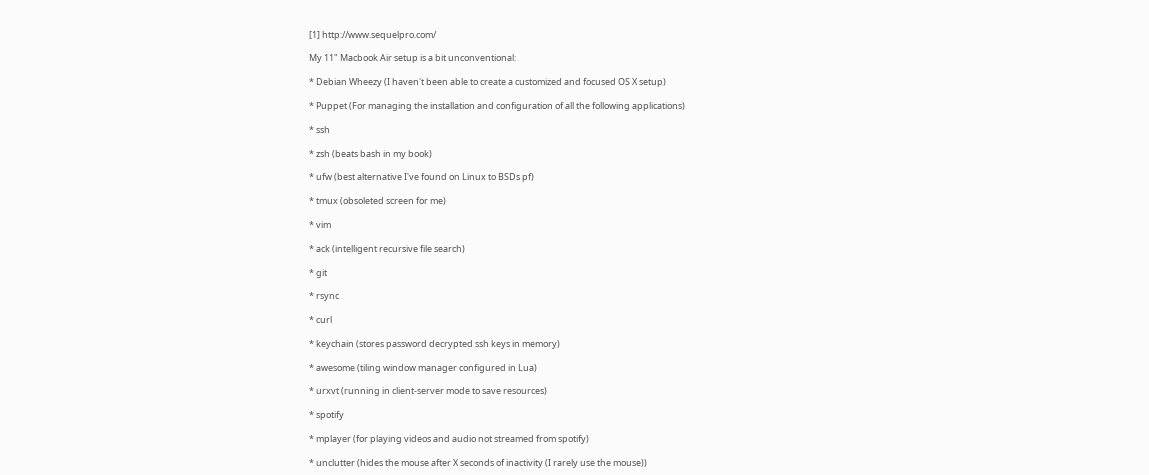[1] http://www.sequelpro.com/

My 11" Macbook Air setup is a bit unconventional:

* Debian Wheezy (I haven't been able to create a customized and focused OS X setup)

* Puppet (For managing the installation and configuration of all the following applications)

* ssh

* zsh (beats bash in my book)

* ufw (best alternative I've found on Linux to BSDs pf)

* tmux (obsoleted screen for me)

* vim

* ack (intelligent recursive file search)

* git

* rsync

* curl

* keychain (stores password decrypted ssh keys in memory)

* awesome (tiling window manager configured in Lua)

* urxvt (running in client-server mode to save resources)

* spotify

* mplayer (for playing videos and audio not streamed from spotify)

* unclutter (hides the mouse after X seconds of inactivity (I rarely use the mouse))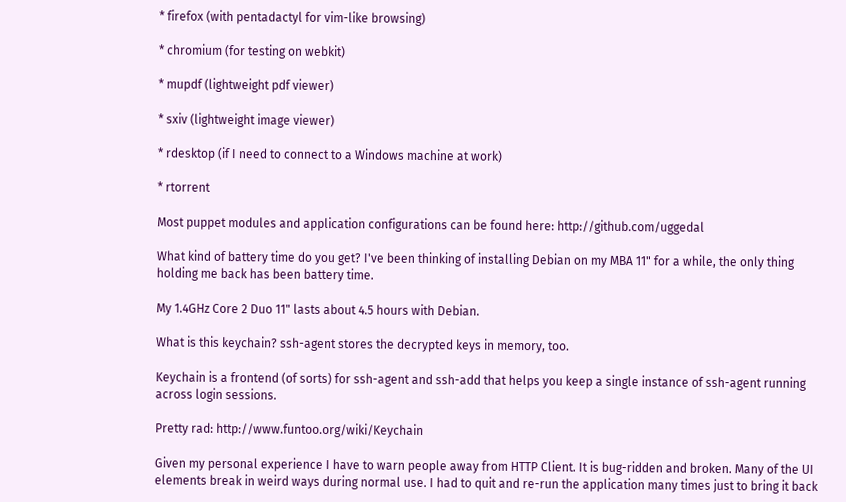* firefox (with pentadactyl for vim-like browsing)

* chromium (for testing on webkit)

* mupdf (lightweight pdf viewer)

* sxiv (lightweight image viewer)

* rdesktop (if I need to connect to a Windows machine at work)

* rtorrent

Most puppet modules and application configurations can be found here: http://github.com/uggedal

What kind of battery time do you get? I've been thinking of installing Debian on my MBA 11" for a while, the only thing holding me back has been battery time.

My 1.4GHz Core 2 Duo 11" lasts about 4.5 hours with Debian.

What is this keychain? ssh-agent stores the decrypted keys in memory, too.

Keychain is a frontend (of sorts) for ssh-agent and ssh-add that helps you keep a single instance of ssh-agent running across login sessions.

Pretty rad: http://www.funtoo.org/wiki/Keychain

Given my personal experience I have to warn people away from HTTP Client. It is bug-ridden and broken. Many of the UI elements break in weird ways during normal use. I had to quit and re-run the application many times just to bring it back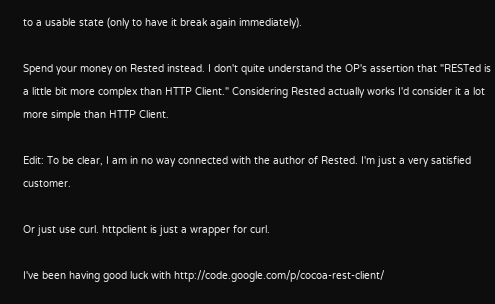to a usable state (only to have it break again immediately).

Spend your money on Rested instead. I don't quite understand the OP's assertion that "RESTed is a little bit more complex than HTTP Client." Considering Rested actually works I'd consider it a lot more simple than HTTP Client.

Edit: To be clear, I am in no way connected with the author of Rested. I'm just a very satisfied customer.

Or just use curl. httpclient is just a wrapper for curl.

I've been having good luck with http://code.google.com/p/cocoa-rest-client/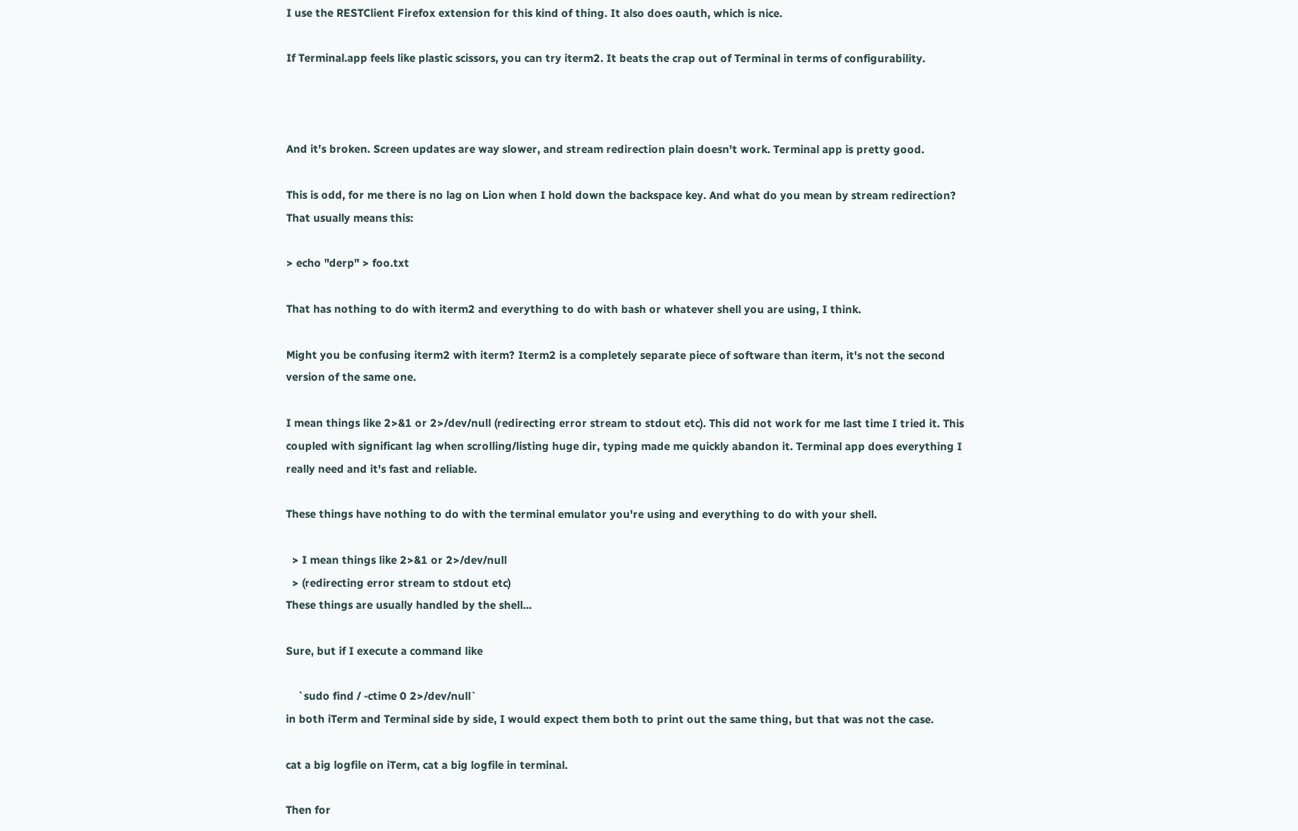I use the RESTClient Firefox extension for this kind of thing. It also does oauth, which is nice.

If Terminal.app feels like plastic scissors, you can try iterm2. It beats the crap out of Terminal in terms of configurability.



And it's broken. Screen updates are way slower, and stream redirection plain doesn't work. Terminal app is pretty good.

This is odd, for me there is no lag on Lion when I hold down the backspace key. And what do you mean by stream redirection? That usually means this:

> echo "derp" > foo.txt

That has nothing to do with iterm2 and everything to do with bash or whatever shell you are using, I think.

Might you be confusing iterm2 with iterm? Iterm2 is a completely separate piece of software than iterm, it's not the second version of the same one.

I mean things like 2>&1 or 2>/dev/null (redirecting error stream to stdout etc). This did not work for me last time I tried it. This coupled with significant lag when scrolling/listing huge dir, typing made me quickly abandon it. Terminal app does everything I really need and it's fast and reliable.

These things have nothing to do with the terminal emulator you're using and everything to do with your shell.

  > I mean things like 2>&1 or 2>/dev/null
  > (redirecting error stream to stdout etc)
These things are usually handled by the shell...

Sure, but if I execute a command like

    `sudo find / -ctime 0 2>/dev/null`
in both iTerm and Terminal side by side, I would expect them both to print out the same thing, but that was not the case.

cat a big logfile on iTerm, cat a big logfile in terminal.

Then for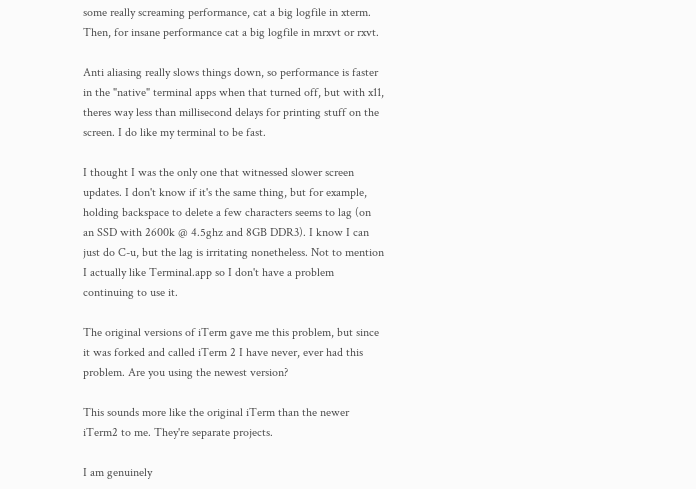some really screaming performance, cat a big logfile in xterm. Then, for insane performance cat a big logfile in mrxvt or rxvt.

Anti aliasing really slows things down, so performance is faster in the "native" terminal apps when that turned off, but with x11, theres way less than millisecond delays for printing stuff on the screen. I do like my terminal to be fast.

I thought I was the only one that witnessed slower screen updates. I don't know if it's the same thing, but for example, holding backspace to delete a few characters seems to lag (on an SSD with 2600k @ 4.5ghz and 8GB DDR3). I know I can just do C-u, but the lag is irritating nonetheless. Not to mention I actually like Terminal.app so I don't have a problem continuing to use it.

The original versions of iTerm gave me this problem, but since it was forked and called iTerm 2 I have never, ever had this problem. Are you using the newest version?

This sounds more like the original iTerm than the newer iTerm2 to me. They're separate projects.

I am genuinely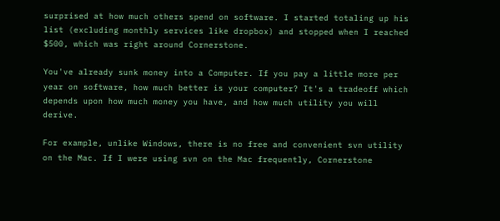surprised at how much others spend on software. I started totaling up his list (excluding monthly services like dropbox) and stopped when I reached $500, which was right around Cornerstone.

You've already sunk money into a Computer. If you pay a little more per year on software, how much better is your computer? It's a tradeoff which depends upon how much money you have, and how much utility you will derive.

For example, unlike Windows, there is no free and convenient svn utility on the Mac. If I were using svn on the Mac frequently, Cornerstone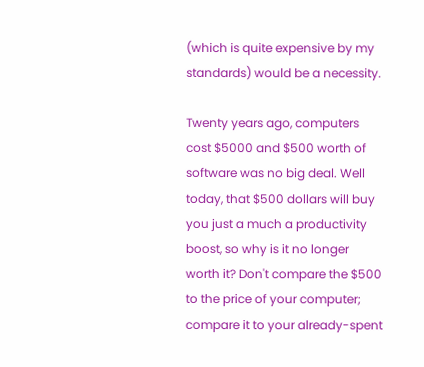(which is quite expensive by my standards) would be a necessity.

Twenty years ago, computers cost $5000 and $500 worth of software was no big deal. Well today, that $500 dollars will buy you just a much a productivity boost, so why is it no longer worth it? Don't compare the $500 to the price of your computer; compare it to your already-spent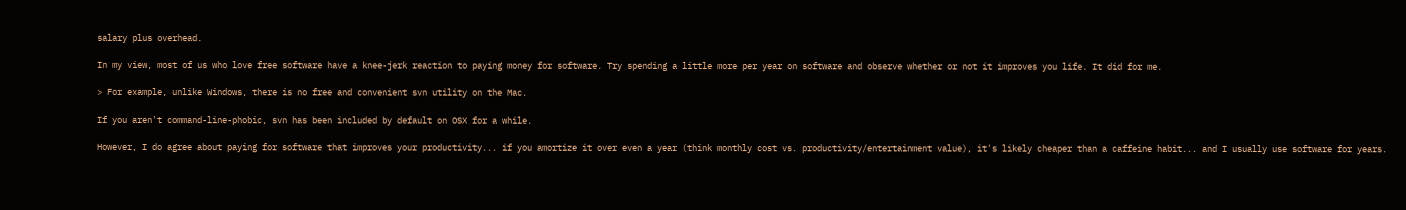salary plus overhead.

In my view, most of us who love free software have a knee-jerk reaction to paying money for software. Try spending a little more per year on software and observe whether or not it improves you life. It did for me.

> For example, unlike Windows, there is no free and convenient svn utility on the Mac.

If you aren't command-line-phobic, svn has been included by default on OSX for a while.

However, I do agree about paying for software that improves your productivity... if you amortize it over even a year (think monthly cost vs. productivity/entertainment value), it's likely cheaper than a caffeine habit... and I usually use software for years.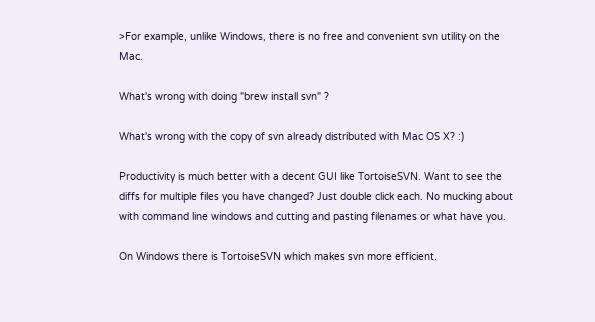>For example, unlike Windows, there is no free and convenient svn utility on the Mac.

What's wrong with doing "brew install svn" ?

What's wrong with the copy of svn already distributed with Mac OS X? :)

Productivity is much better with a decent GUI like TortoiseSVN. Want to see the diffs for multiple files you have changed? Just double click each. No mucking about with command line windows and cutting and pasting filenames or what have you.

On Windows there is TortoiseSVN which makes svn more efficient.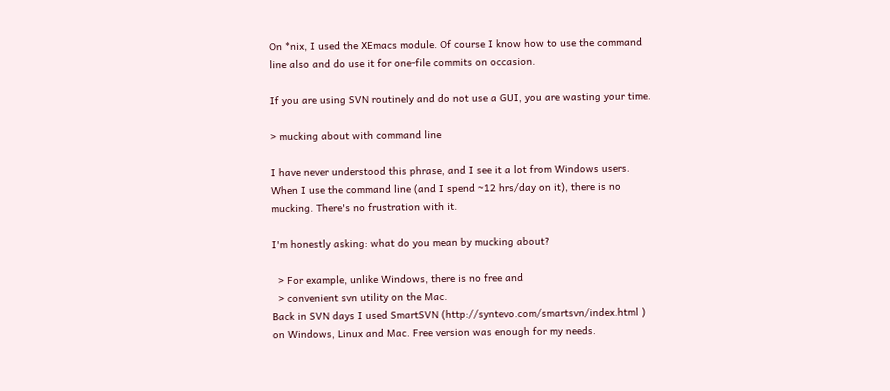On *nix, I used the XEmacs module. Of course I know how to use the command line also and do use it for one-file commits on occasion.

If you are using SVN routinely and do not use a GUI, you are wasting your time.

> mucking about with command line

I have never understood this phrase, and I see it a lot from Windows users. When I use the command line (and I spend ~12 hrs/day on it), there is no mucking. There's no frustration with it.

I'm honestly asking: what do you mean by mucking about?

  > For example, unlike Windows, there is no free and
  > convenient svn utility on the Mac.
Back in SVN days I used SmartSVN (http://syntevo.com/smartsvn/index.html ) on Windows, Linux and Mac. Free version was enough for my needs.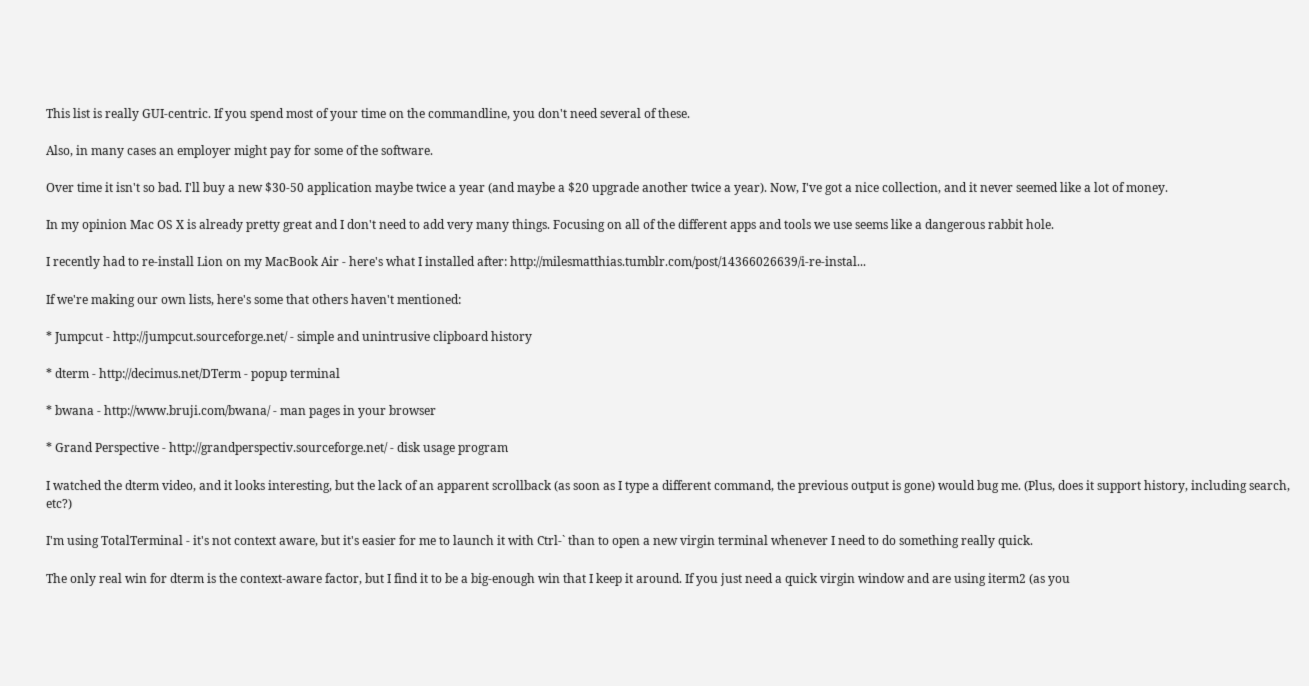This list is really GUI-centric. If you spend most of your time on the commandline, you don't need several of these.

Also, in many cases an employer might pay for some of the software.

Over time it isn't so bad. I'll buy a new $30-50 application maybe twice a year (and maybe a $20 upgrade another twice a year). Now, I've got a nice collection, and it never seemed like a lot of money.

In my opinion Mac OS X is already pretty great and I don't need to add very many things. Focusing on all of the different apps and tools we use seems like a dangerous rabbit hole.

I recently had to re-install Lion on my MacBook Air - here's what I installed after: http://milesmatthias.tumblr.com/post/14366026639/i-re-instal...

If we're making our own lists, here's some that others haven't mentioned:

* Jumpcut - http://jumpcut.sourceforge.net/ - simple and unintrusive clipboard history

* dterm - http://decimus.net/DTerm - popup terminal

* bwana - http://www.bruji.com/bwana/ - man pages in your browser

* Grand Perspective - http://grandperspectiv.sourceforge.net/ - disk usage program

I watched the dterm video, and it looks interesting, but the lack of an apparent scrollback (as soon as I type a different command, the previous output is gone) would bug me. (Plus, does it support history, including search, etc?)

I'm using TotalTerminal - it's not context aware, but it's easier for me to launch it with Ctrl-` than to open a new virgin terminal whenever I need to do something really quick.

The only real win for dterm is the context-aware factor, but I find it to be a big-enough win that I keep it around. If you just need a quick virgin window and are using iterm2 (as you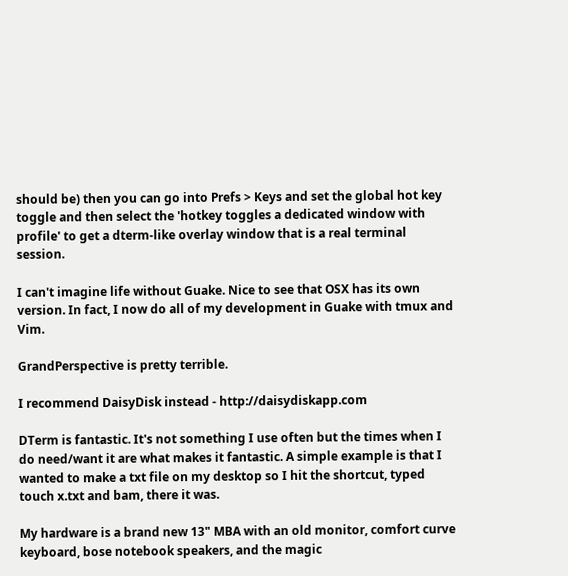should be) then you can go into Prefs > Keys and set the global hot key toggle and then select the 'hotkey toggles a dedicated window with profile' to get a dterm-like overlay window that is a real terminal session.

I can't imagine life without Guake. Nice to see that OSX has its own version. In fact, I now do all of my development in Guake with tmux and Vim.

GrandPerspective is pretty terrible.

I recommend DaisyDisk instead - http://daisydiskapp.com

DTerm is fantastic. It's not something I use often but the times when I do need/want it are what makes it fantastic. A simple example is that I wanted to make a txt file on my desktop so I hit the shortcut, typed touch x.txt and bam, there it was.

My hardware is a brand new 13" MBA with an old monitor, comfort curve keyboard, bose notebook speakers, and the magic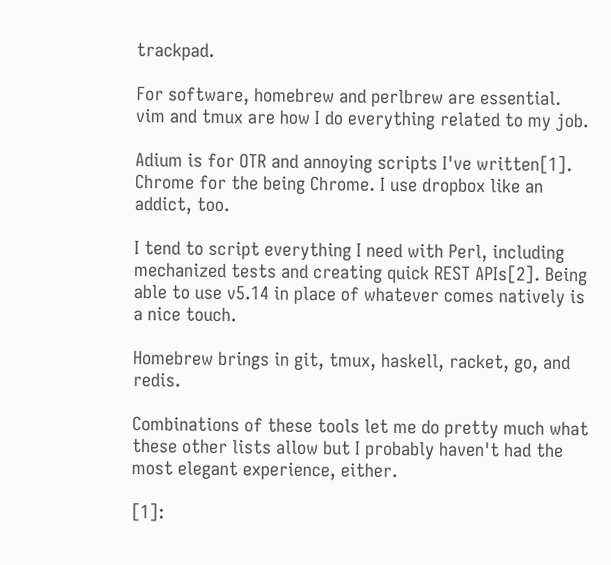trackpad.

For software, homebrew and perlbrew are essential. vim and tmux are how I do everything related to my job.

Adium is for OTR and annoying scripts I've written[1]. Chrome for the being Chrome. I use dropbox like an addict, too.

I tend to script everything I need with Perl, including mechanized tests and creating quick REST APIs[2]. Being able to use v5.14 in place of whatever comes natively is a nice touch.

Homebrew brings in git, tmux, haskell, racket, go, and redis.

Combinations of these tools let me do pretty much what these other lists allow but I probably haven't had the most elegant experience, either.

[1]: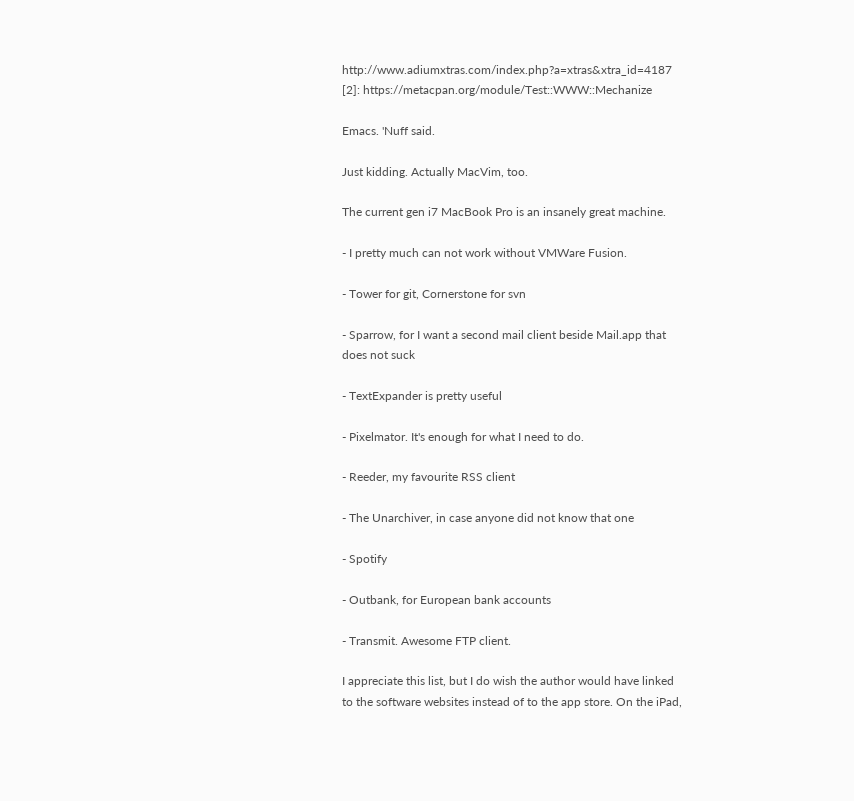http://www.adiumxtras.com/index.php?a=xtras&xtra_id=4187 [2]: https://metacpan.org/module/Test::WWW::Mechanize

Emacs. 'Nuff said.

Just kidding. Actually MacVim, too.

The current gen i7 MacBook Pro is an insanely great machine.

- I pretty much can not work without VMWare Fusion.

- Tower for git, Cornerstone for svn

- Sparrow, for I want a second mail client beside Mail.app that does not suck

- TextExpander is pretty useful

- Pixelmator. It's enough for what I need to do.

- Reeder, my favourite RSS client

- The Unarchiver, in case anyone did not know that one

- Spotify

- Outbank, for European bank accounts

- Transmit. Awesome FTP client.

I appreciate this list, but I do wish the author would have linked to the software websites instead of to the app store. On the iPad,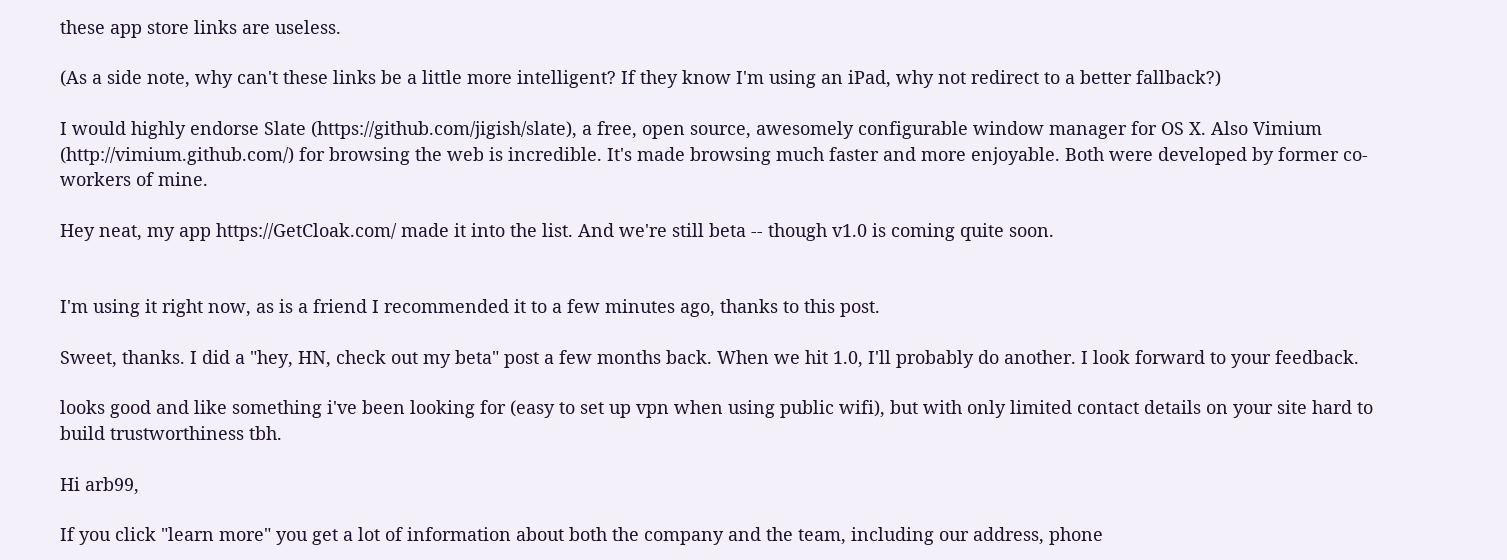these app store links are useless.

(As a side note, why can't these links be a little more intelligent? If they know I'm using an iPad, why not redirect to a better fallback?)

I would highly endorse Slate (https://github.com/jigish/slate), a free, open source, awesomely configurable window manager for OS X. Also Vimium (http://vimium.github.com/) for browsing the web is incredible. It's made browsing much faster and more enjoyable. Both were developed by former co-workers of mine.

Hey neat, my app https://GetCloak.com/ made it into the list. And we're still beta -- though v1.0 is coming quite soon.


I'm using it right now, as is a friend I recommended it to a few minutes ago, thanks to this post.

Sweet, thanks. I did a "hey, HN, check out my beta" post a few months back. When we hit 1.0, I'll probably do another. I look forward to your feedback.

looks good and like something i've been looking for (easy to set up vpn when using public wifi), but with only limited contact details on your site hard to build trustworthiness tbh.

Hi arb99,

If you click "learn more" you get a lot of information about both the company and the team, including our address, phone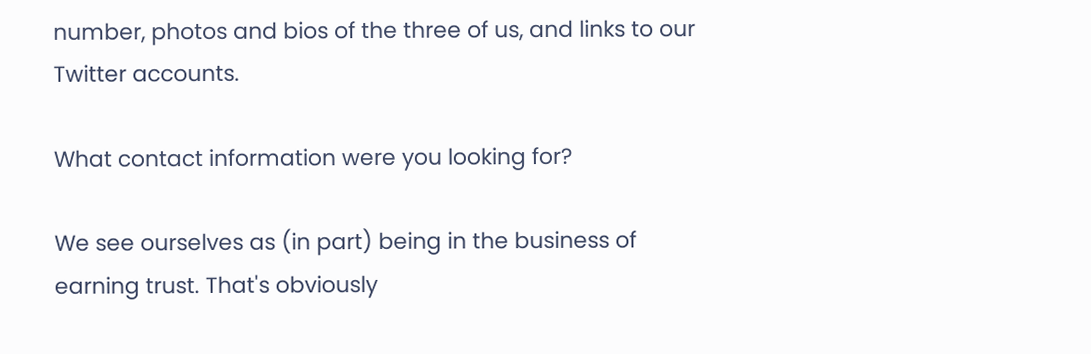number, photos and bios of the three of us, and links to our Twitter accounts.

What contact information were you looking for?

We see ourselves as (in part) being in the business of earning trust. That's obviously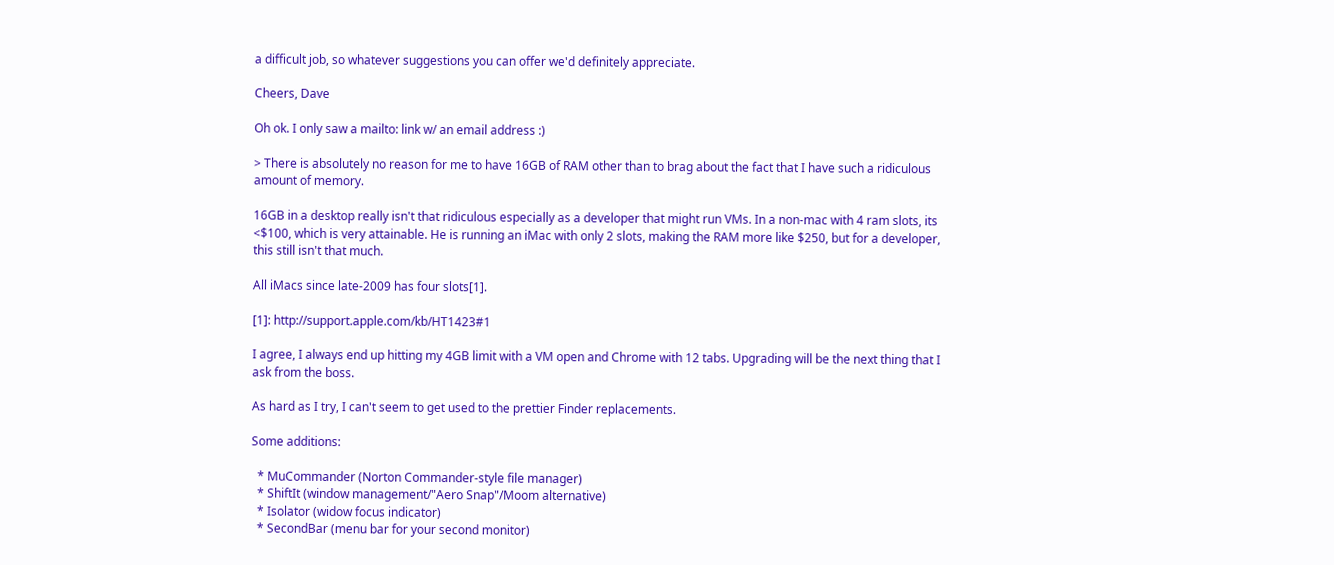a difficult job, so whatever suggestions you can offer we'd definitely appreciate.

Cheers, Dave

Oh ok. I only saw a mailto: link w/ an email address :)

> There is absolutely no reason for me to have 16GB of RAM other than to brag about the fact that I have such a ridiculous amount of memory.

16GB in a desktop really isn't that ridiculous especially as a developer that might run VMs. In a non-mac with 4 ram slots, its <$100, which is very attainable. He is running an iMac with only 2 slots, making the RAM more like $250, but for a developer, this still isn't that much.

All iMacs since late-2009 has four slots[1].

[1]: http://support.apple.com/kb/HT1423#1

I agree, I always end up hitting my 4GB limit with a VM open and Chrome with 12 tabs. Upgrading will be the next thing that I ask from the boss.

As hard as I try, I can't seem to get used to the prettier Finder replacements.

Some additions:

  * MuCommander (Norton Commander-style file manager)
  * ShiftIt (window management/"Aero Snap"/Moom alternative)
  * Isolator (widow focus indicator)
  * SecondBar (menu bar for your second monitor)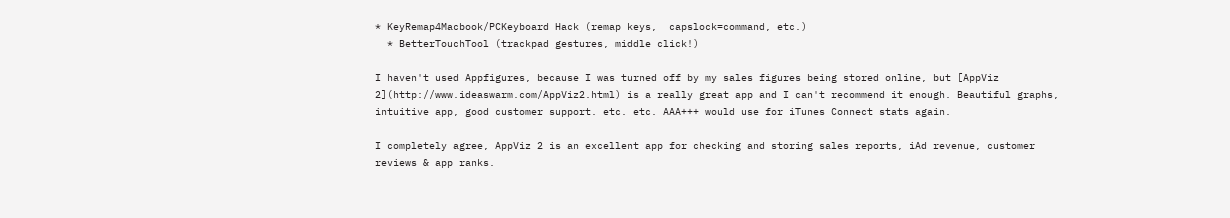* KeyRemap4Macbook/PCKeyboard Hack (remap keys,  capslock=command, etc.)
  * BetterTouchTool (trackpad gestures, middle click!)

I haven't used Appfigures, because I was turned off by my sales figures being stored online, but [AppViz 2](http://www.ideaswarm.com/AppViz2.html) is a really great app and I can't recommend it enough. Beautiful graphs, intuitive app, good customer support. etc. etc. AAA+++ would use for iTunes Connect stats again.

I completely agree, AppViz 2 is an excellent app for checking and storing sales reports, iAd revenue, customer reviews & app ranks.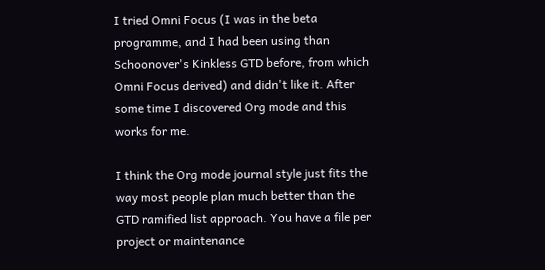I tried Omni Focus (I was in the beta programme, and I had been using than Schoonover's Kinkless GTD before, from which Omni Focus derived) and didn't like it. After some time I discovered Org mode and this works for me.

I think the Org mode journal style just fits the way most people plan much better than the GTD ramified list approach. You have a file per project or maintenance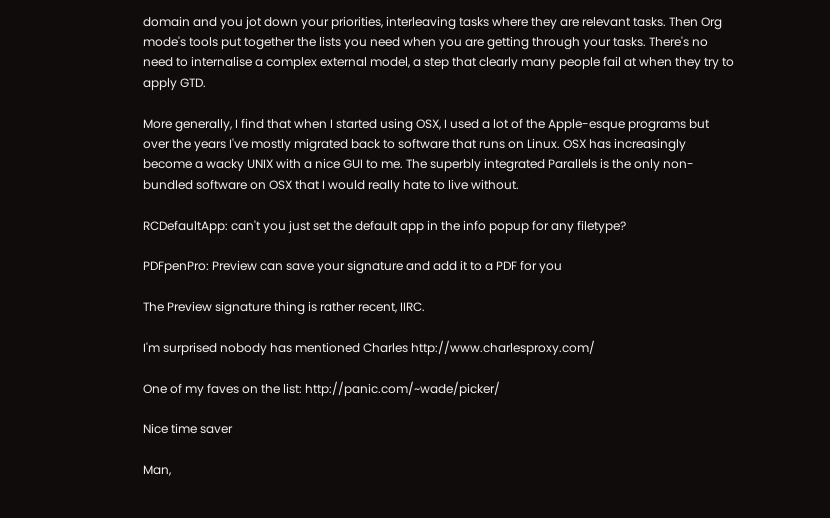domain and you jot down your priorities, interleaving tasks where they are relevant tasks. Then Org mode's tools put together the lists you need when you are getting through your tasks. There's no need to internalise a complex external model, a step that clearly many people fail at when they try to apply GTD.

More generally, I find that when I started using OSX, I used a lot of the Apple-esque programs but over the years I've mostly migrated back to software that runs on Linux. OSX has increasingly become a wacky UNIX with a nice GUI to me. The superbly integrated Parallels is the only non-bundled software on OSX that I would really hate to live without.

RCDefaultApp: can't you just set the default app in the info popup for any filetype?

PDFpenPro: Preview can save your signature and add it to a PDF for you

The Preview signature thing is rather recent, IIRC.

I'm surprised nobody has mentioned Charles http://www.charlesproxy.com/

One of my faves on the list: http://panic.com/~wade/picker/

Nice time saver

Man,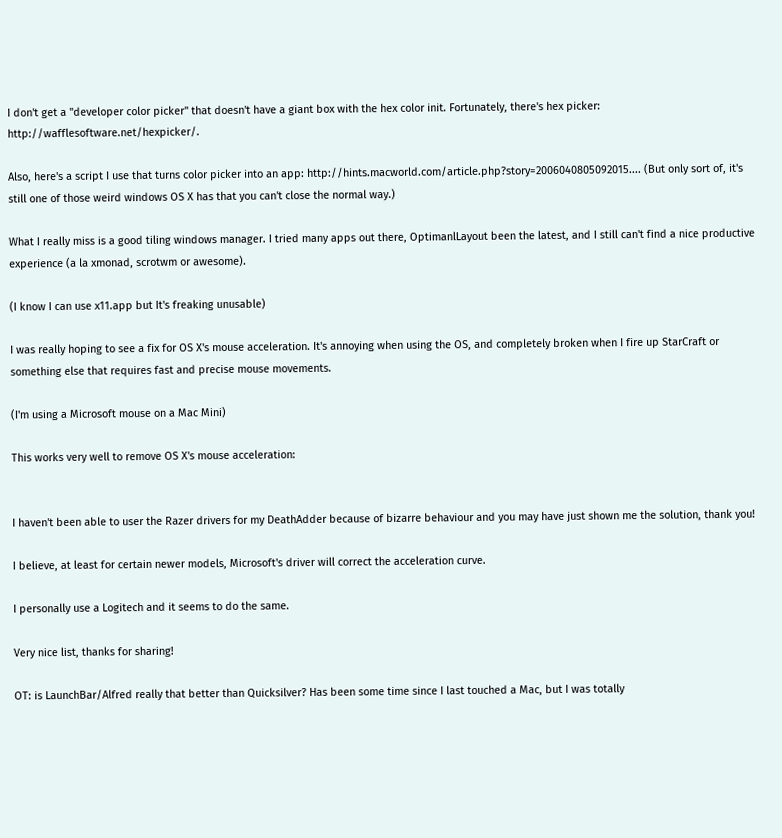I don't get a "developer color picker" that doesn't have a giant box with the hex color init. Fortunately, there's hex picker: http://wafflesoftware.net/hexpicker/.

Also, here's a script I use that turns color picker into an app: http://hints.macworld.com/article.php?story=2006040805092015.... (But only sort of, it's still one of those weird windows OS X has that you can't close the normal way.)

What I really miss is a good tiling windows manager. I tried many apps out there, OptimanlLayout been the latest, and I still can't find a nice productive experience (a la xmonad, scrotwm or awesome).

(I know I can use x11.app but It's freaking unusable)

I was really hoping to see a fix for OS X's mouse acceleration. It's annoying when using the OS, and completely broken when I fire up StarCraft or something else that requires fast and precise mouse movements.

(I'm using a Microsoft mouse on a Mac Mini)

This works very well to remove OS X's mouse acceleration:


I haven't been able to user the Razer drivers for my DeathAdder because of bizarre behaviour and you may have just shown me the solution, thank you!

I believe, at least for certain newer models, Microsoft's driver will correct the acceleration curve.

I personally use a Logitech and it seems to do the same.

Very nice list, thanks for sharing!

OT: is LaunchBar/Alfred really that better than Quicksilver? Has been some time since I last touched a Mac, but I was totally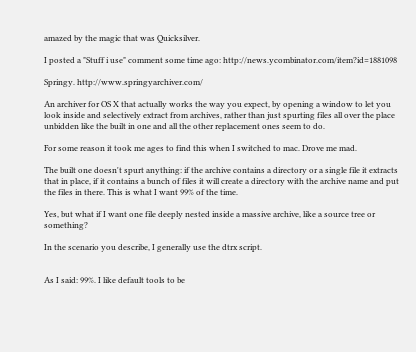amazed by the magic that was Quicksilver.

I posted a "Stuff i use" comment some time ago: http://news.ycombinator.com/item?id=1881098

Springy. http://www.springyarchiver.com/

An archiver for OS X that actually works the way you expect, by opening a window to let you look inside and selectively extract from archives, rather than just spurting files all over the place unbidden like the built in one and all the other replacement ones seem to do.

For some reason it took me ages to find this when I switched to mac. Drove me mad.

The built one doesn't spurt anything: if the archive contains a directory or a single file it extracts that in place, if it contains a bunch of files it will create a directory with the archive name and put the files in there. This is what I want 99% of the time.

Yes, but what if I want one file deeply nested inside a massive archive, like a source tree or something?

In the scenario you describe, I generally use the dtrx script.


As I said: 99%. I like default tools to be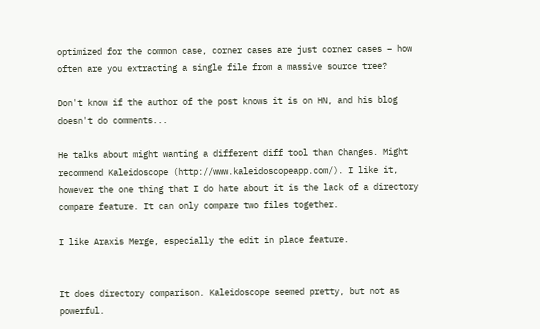optimized for the common case, corner cases are just corner cases – how often are you extracting a single file from a massive source tree?

Don't know if the author of the post knows it is on HN, and his blog doesn't do comments...

He talks about might wanting a different diff tool than Changes. Might recommend Kaleidoscope (http://www.kaleidoscopeapp.com/). I like it, however the one thing that I do hate about it is the lack of a directory compare feature. It can only compare two files together.

I like Araxis Merge, especially the edit in place feature.


It does directory comparison. Kaleidoscope seemed pretty, but not as powerful.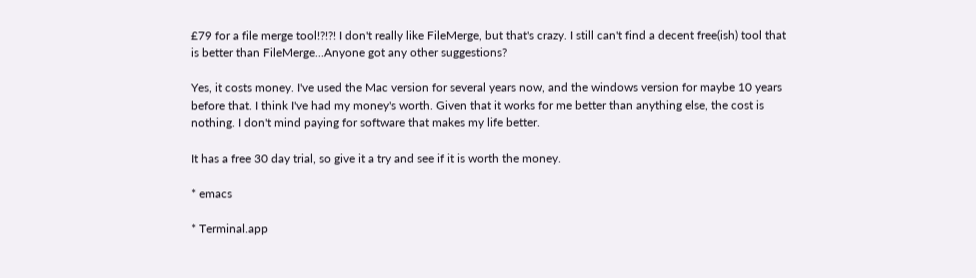£79 for a file merge tool!?!?! I don't really like FileMerge, but that's crazy. I still can't find a decent free(ish) tool that is better than FileMerge...Anyone got any other suggestions?

Yes, it costs money. I've used the Mac version for several years now, and the windows version for maybe 10 years before that. I think I've had my money's worth. Given that it works for me better than anything else, the cost is nothing. I don't mind paying for software that makes my life better.

It has a free 30 day trial, so give it a try and see if it is worth the money.

* emacs

* Terminal.app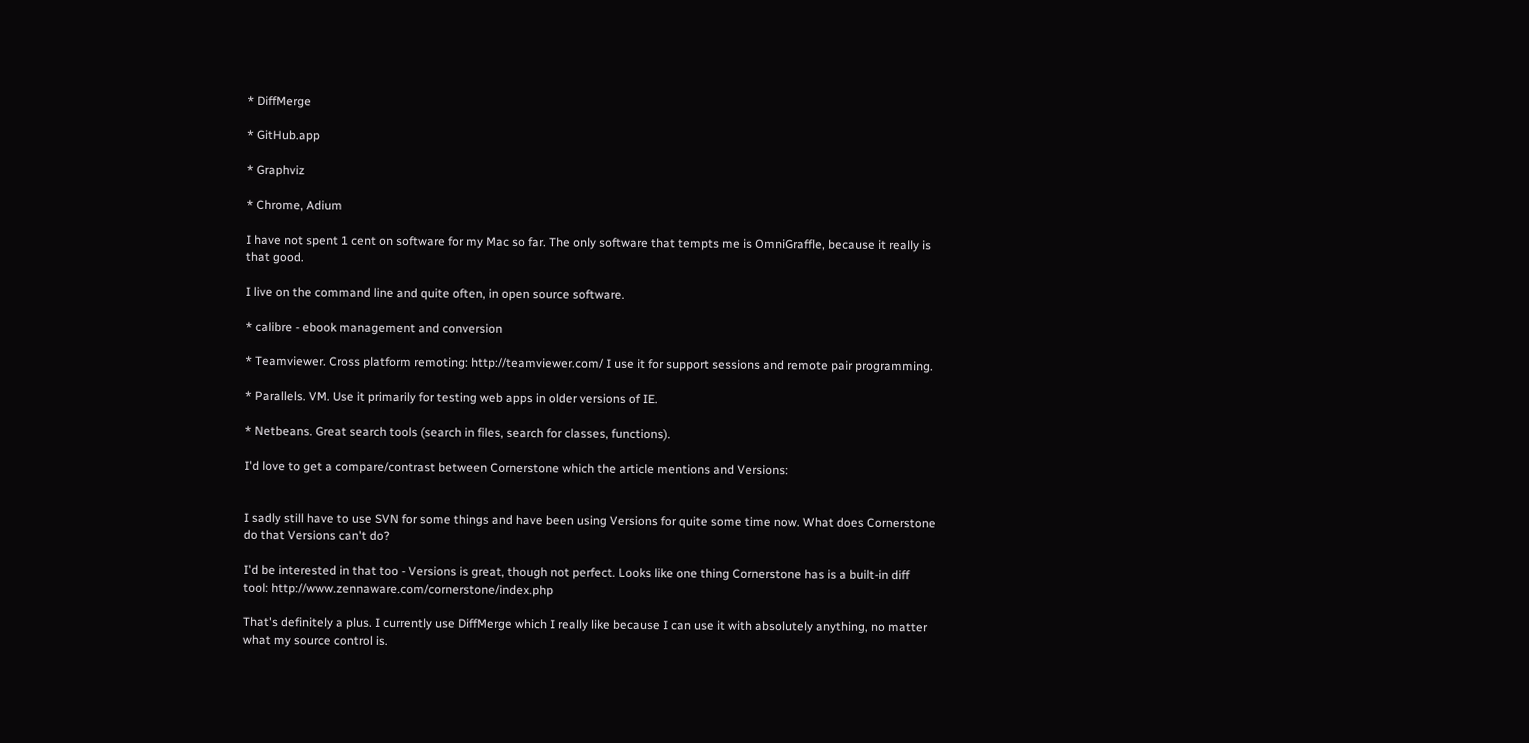* DiffMerge

* GitHub.app

* Graphviz

* Chrome, Adium

I have not spent 1 cent on software for my Mac so far. The only software that tempts me is OmniGraffle, because it really is that good.

I live on the command line and quite often, in open source software.

* calibre - ebook management and conversion

* Teamviewer. Cross platform remoting: http://teamviewer.com/ I use it for support sessions and remote pair programming.

* Parallels. VM. Use it primarily for testing web apps in older versions of IE.

* Netbeans. Great search tools (search in files, search for classes, functions).

I'd love to get a compare/contrast between Cornerstone which the article mentions and Versions:


I sadly still have to use SVN for some things and have been using Versions for quite some time now. What does Cornerstone do that Versions can't do?

I'd be interested in that too - Versions is great, though not perfect. Looks like one thing Cornerstone has is a built-in diff tool: http://www.zennaware.com/cornerstone/index.php

That's definitely a plus. I currently use DiffMerge which I really like because I can use it with absolutely anything, no matter what my source control is.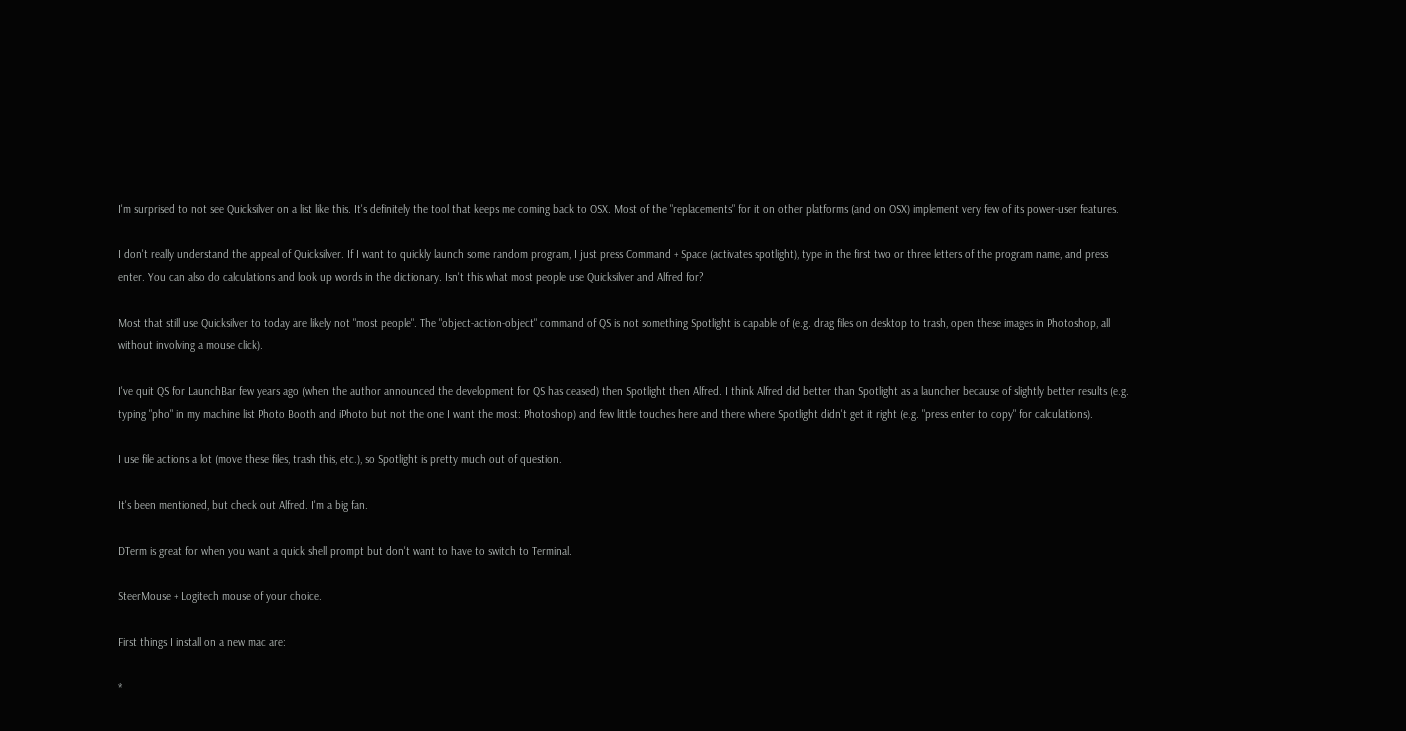I'm surprised to not see Quicksilver on a list like this. It's definitely the tool that keeps me coming back to OSX. Most of the "replacements" for it on other platforms (and on OSX) implement very few of its power-user features.

I don't really understand the appeal of Quicksilver. If I want to quickly launch some random program, I just press Command + Space (activates spotlight), type in the first two or three letters of the program name, and press enter. You can also do calculations and look up words in the dictionary. Isn't this what most people use Quicksilver and Alfred for?

Most that still use Quicksilver to today are likely not "most people". The "object-action-object" command of QS is not something Spotlight is capable of (e.g. drag files on desktop to trash, open these images in Photoshop, all without involving a mouse click).

I've quit QS for LaunchBar few years ago (when the author announced the development for QS has ceased) then Spotlight then Alfred. I think Alfred did better than Spotlight as a launcher because of slightly better results (e.g. typing "pho" in my machine list Photo Booth and iPhoto but not the one I want the most: Photoshop) and few little touches here and there where Spotlight didn't get it right (e.g. "press enter to copy" for calculations).

I use file actions a lot (move these files, trash this, etc.), so Spotlight is pretty much out of question.

It's been mentioned, but check out Alfred. I'm a big fan.

DTerm is great for when you want a quick shell prompt but don't want to have to switch to Terminal.

SteerMouse + Logitech mouse of your choice.

First things I install on a new mac are:

*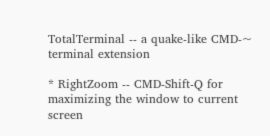TotalTerminal -- a quake-like CMD-~ terminal extension

* RightZoom -- CMD-Shift-Q for maximizing the window to current screen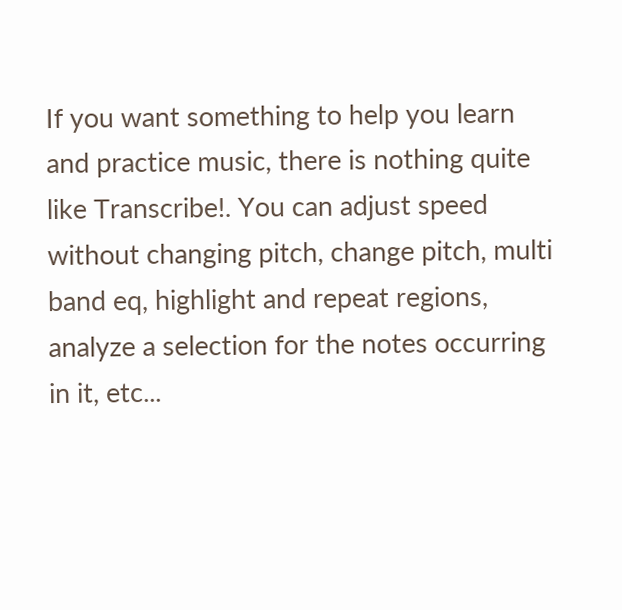If you want something to help you learn and practice music, there is nothing quite like Transcribe!. You can adjust speed without changing pitch, change pitch, multi band eq, highlight and repeat regions, analyze a selection for the notes occurring in it, etc...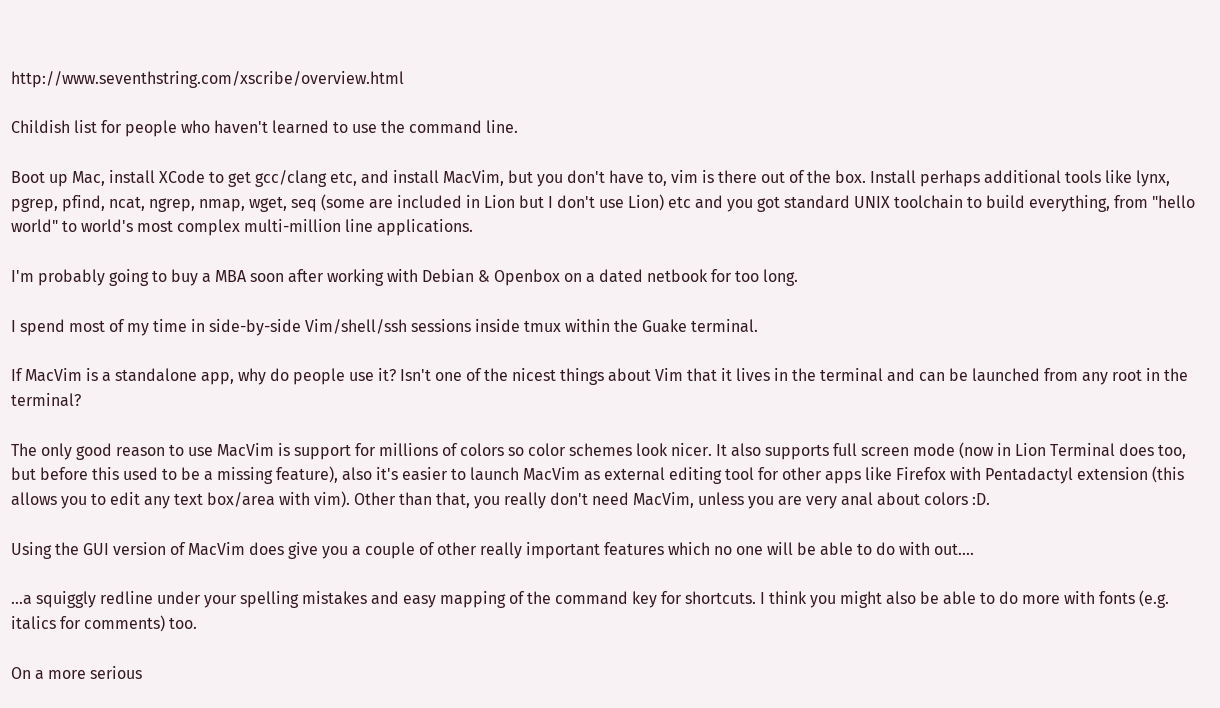http://www.seventhstring.com/xscribe/overview.html

Childish list for people who haven't learned to use the command line.

Boot up Mac, install XCode to get gcc/clang etc, and install MacVim, but you don't have to, vim is there out of the box. Install perhaps additional tools like lynx, pgrep, pfind, ncat, ngrep, nmap, wget, seq (some are included in Lion but I don't use Lion) etc and you got standard UNIX toolchain to build everything, from "hello world" to world's most complex multi-million line applications.

I'm probably going to buy a MBA soon after working with Debian & Openbox on a dated netbook for too long.

I spend most of my time in side-by-side Vim/shell/ssh sessions inside tmux within the Guake terminal.

If MacVim is a standalone app, why do people use it? Isn't one of the nicest things about Vim that it lives in the terminal and can be launched from any root in the terminal?

The only good reason to use MacVim is support for millions of colors so color schemes look nicer. It also supports full screen mode (now in Lion Terminal does too, but before this used to be a missing feature), also it's easier to launch MacVim as external editing tool for other apps like Firefox with Pentadactyl extension (this allows you to edit any text box/area with vim). Other than that, you really don't need MacVim, unless you are very anal about colors :D.

Using the GUI version of MacVim does give you a couple of other really important features which no one will be able to do with out....

...a squiggly redline under your spelling mistakes and easy mapping of the command key for shortcuts. I think you might also be able to do more with fonts (e.g. italics for comments) too.

On a more serious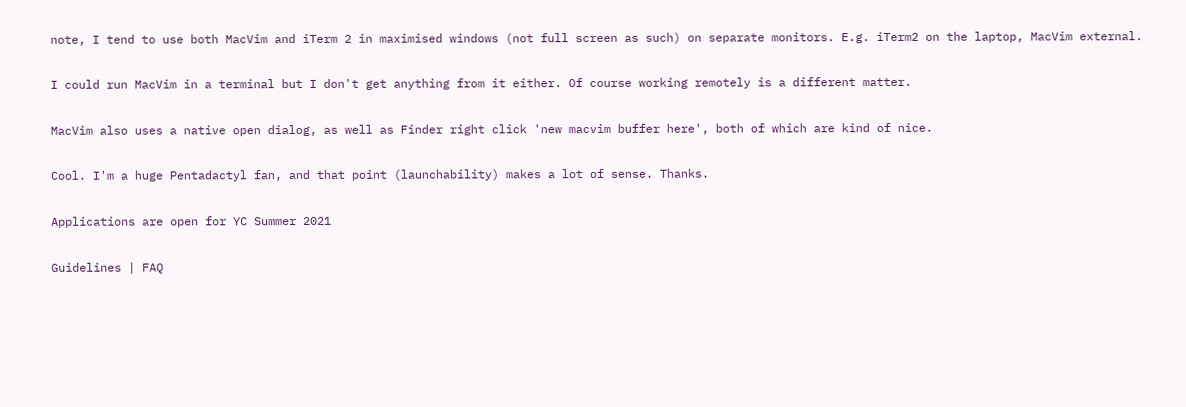note, I tend to use both MacVim and iTerm 2 in maximised windows (not full screen as such) on separate monitors. E.g. iTerm2 on the laptop, MacVim external.

I could run MacVim in a terminal but I don't get anything from it either. Of course working remotely is a different matter.

MacVim also uses a native open dialog, as well as Finder right click 'new macvim buffer here', both of which are kind of nice.

Cool. I'm a huge Pentadactyl fan, and that point (launchability) makes a lot of sense. Thanks.

Applications are open for YC Summer 2021

Guidelines | FAQ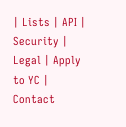| Lists | API | Security | Legal | Apply to YC | Contact